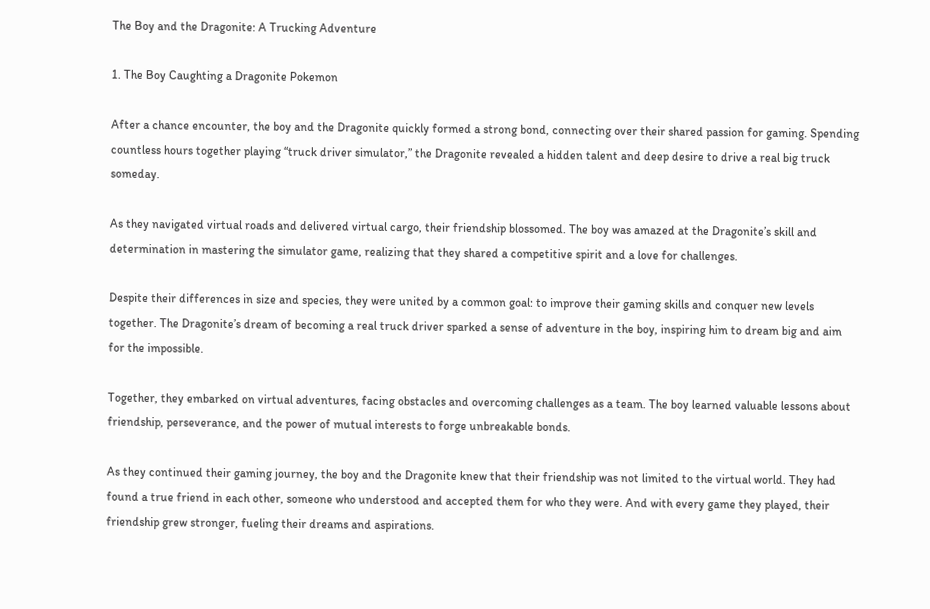The Boy and the Dragonite: A Trucking Adventure

1. The Boy Caughting a Dragonite Pokemon

After a chance encounter, the boy and the Dragonite quickly formed a strong bond, connecting over their shared passion for gaming. Spending countless hours together playing “truck driver simulator,” the Dragonite revealed a hidden talent and deep desire to drive a real big truck someday.

As they navigated virtual roads and delivered virtual cargo, their friendship blossomed. The boy was amazed at the Dragonite’s skill and determination in mastering the simulator game, realizing that they shared a competitive spirit and a love for challenges.

Despite their differences in size and species, they were united by a common goal: to improve their gaming skills and conquer new levels together. The Dragonite’s dream of becoming a real truck driver sparked a sense of adventure in the boy, inspiring him to dream big and aim for the impossible.

Together, they embarked on virtual adventures, facing obstacles and overcoming challenges as a team. The boy learned valuable lessons about friendship, perseverance, and the power of mutual interests to forge unbreakable bonds.

As they continued their gaming journey, the boy and the Dragonite knew that their friendship was not limited to the virtual world. They had found a true friend in each other, someone who understood and accepted them for who they were. And with every game they played, their friendship grew stronger, fueling their dreams and aspirations.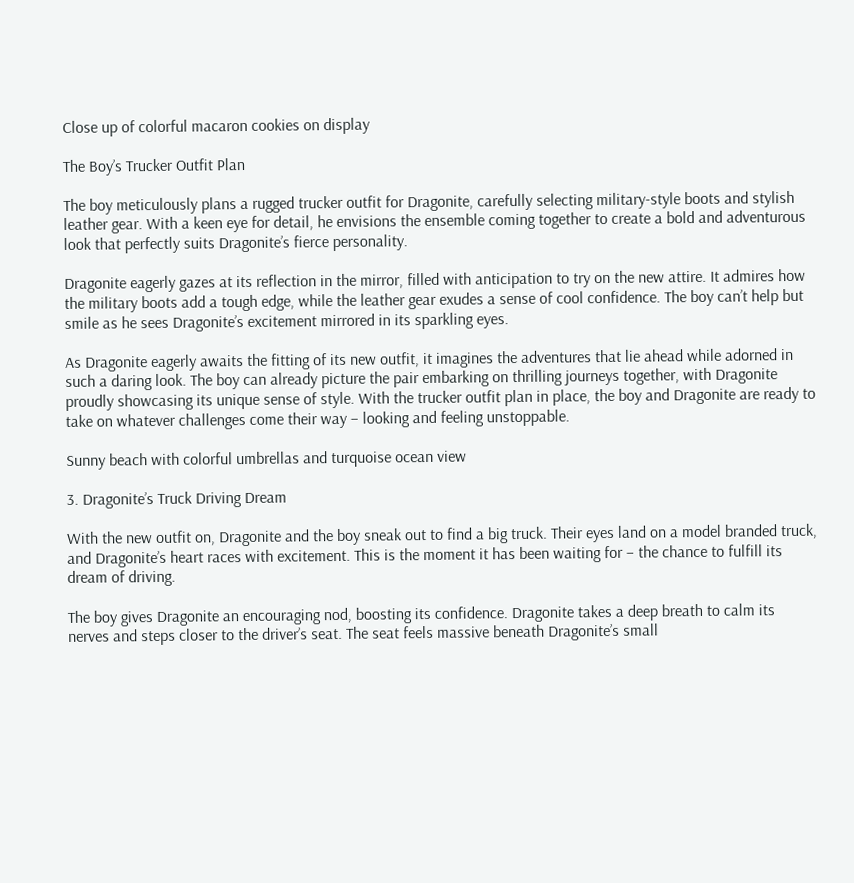Close up of colorful macaron cookies on display

The Boy’s Trucker Outfit Plan

The boy meticulously plans a rugged trucker outfit for Dragonite, carefully selecting military-style boots and stylish leather gear. With a keen eye for detail, he envisions the ensemble coming together to create a bold and adventurous look that perfectly suits Dragonite’s fierce personality.

Dragonite eagerly gazes at its reflection in the mirror, filled with anticipation to try on the new attire. It admires how the military boots add a tough edge, while the leather gear exudes a sense of cool confidence. The boy can’t help but smile as he sees Dragonite’s excitement mirrored in its sparkling eyes.

As Dragonite eagerly awaits the fitting of its new outfit, it imagines the adventures that lie ahead while adorned in such a daring look. The boy can already picture the pair embarking on thrilling journeys together, with Dragonite proudly showcasing its unique sense of style. With the trucker outfit plan in place, the boy and Dragonite are ready to take on whatever challenges come their way – looking and feeling unstoppable.

Sunny beach with colorful umbrellas and turquoise ocean view

3. Dragonite’s Truck Driving Dream

With the new outfit on, Dragonite and the boy sneak out to find a big truck. Their eyes land on a model branded truck, and Dragonite’s heart races with excitement. This is the moment it has been waiting for – the chance to fulfill its dream of driving.

The boy gives Dragonite an encouraging nod, boosting its confidence. Dragonite takes a deep breath to calm its nerves and steps closer to the driver’s seat. The seat feels massive beneath Dragonite’s small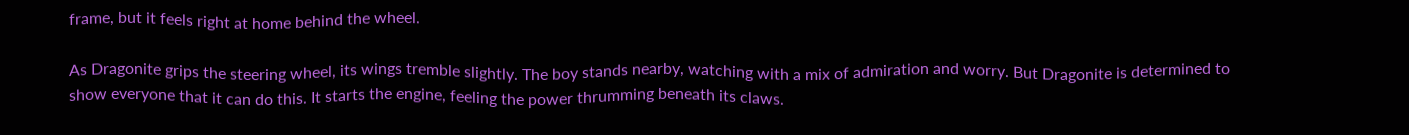frame, but it feels right at home behind the wheel.

As Dragonite grips the steering wheel, its wings tremble slightly. The boy stands nearby, watching with a mix of admiration and worry. But Dragonite is determined to show everyone that it can do this. It starts the engine, feeling the power thrumming beneath its claws.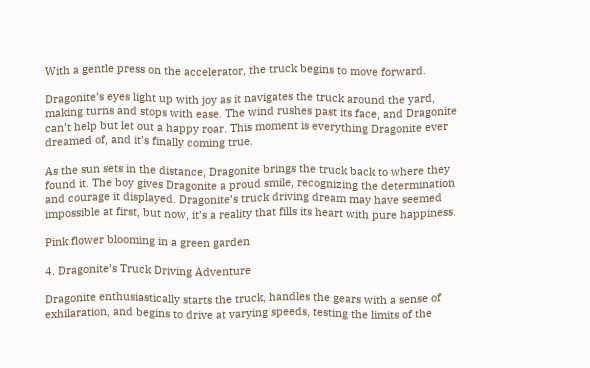With a gentle press on the accelerator, the truck begins to move forward.

Dragonite’s eyes light up with joy as it navigates the truck around the yard, making turns and stops with ease. The wind rushes past its face, and Dragonite can’t help but let out a happy roar. This moment is everything Dragonite ever dreamed of, and it’s finally coming true.

As the sun sets in the distance, Dragonite brings the truck back to where they found it. The boy gives Dragonite a proud smile, recognizing the determination and courage it displayed. Dragonite’s truck driving dream may have seemed impossible at first, but now, it’s a reality that fills its heart with pure happiness.

Pink flower blooming in a green garden

4. Dragonite’s Truck Driving Adventure

Dragonite enthusiastically starts the truck, handles the gears with a sense of exhilaration, and begins to drive at varying speeds, testing the limits of the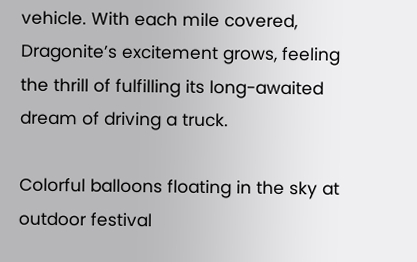vehicle. With each mile covered, Dragonite’s excitement grows, feeling the thrill of fulfilling its long-awaited dream of driving a truck.

Colorful balloons floating in the sky at outdoor festival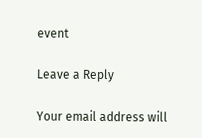event

Leave a Reply

Your email address will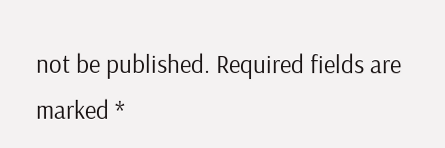not be published. Required fields are marked *